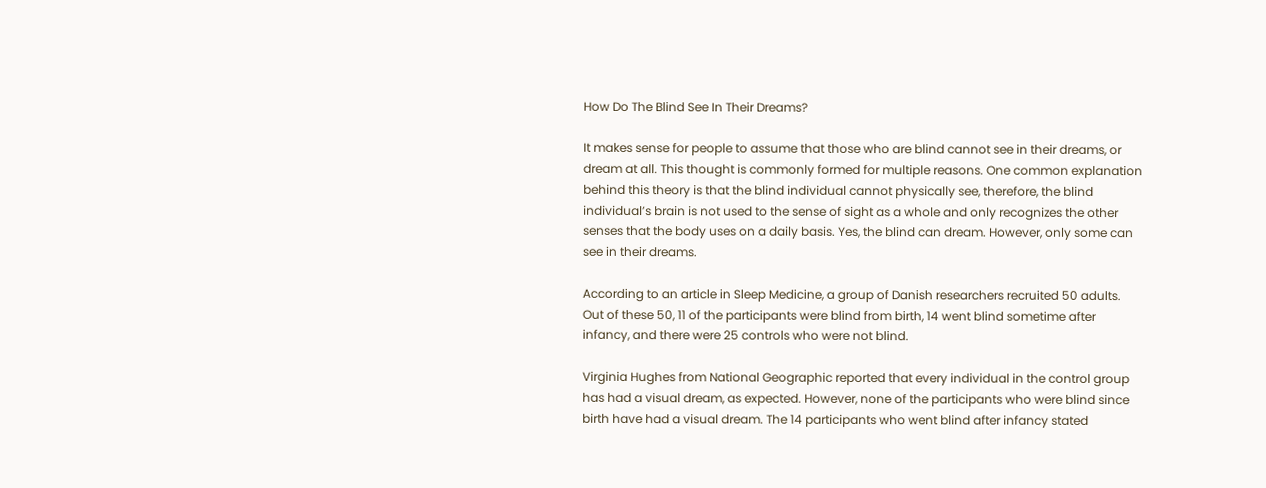How Do The Blind See In Their Dreams?

It makes sense for people to assume that those who are blind cannot see in their dreams, or dream at all. This thought is commonly formed for multiple reasons. One common explanation behind this theory is that the blind individual cannot physically see, therefore, the blind individual’s brain is not used to the sense of sight as a whole and only recognizes the other senses that the body uses on a daily basis. Yes, the blind can dream. However, only some can see in their dreams.

According to an article in Sleep Medicine, a group of Danish researchers recruited 50 adults. Out of these 50, 11 of the participants were blind from birth, 14 went blind sometime after infancy, and there were 25 controls who were not blind.

Virginia Hughes from National Geographic reported that every individual in the control group has had a visual dream, as expected. However, none of the participants who were blind since birth have had a visual dream. The 14 participants who went blind after infancy stated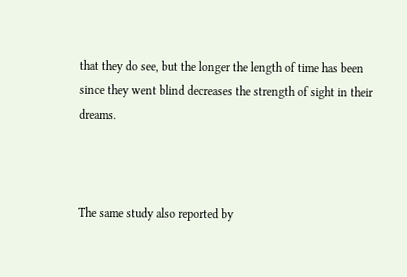that they do see, but the longer the length of time has been since they went blind decreases the strength of sight in their dreams.



The same study also reported by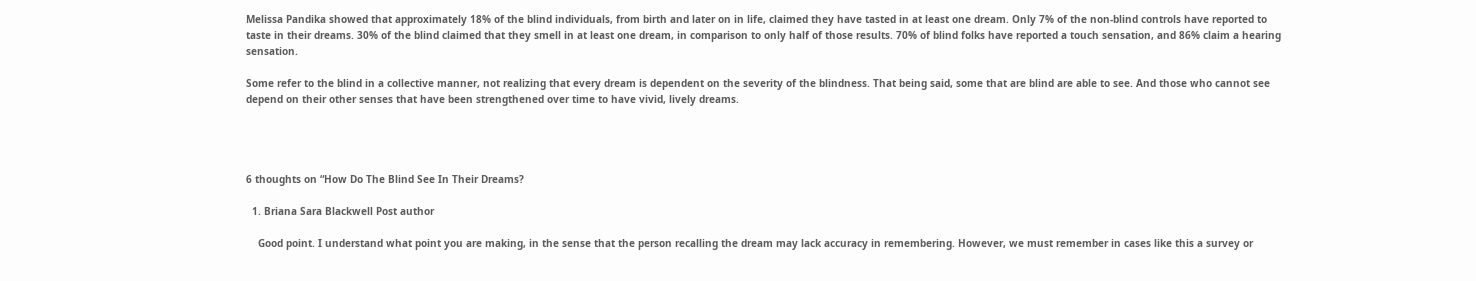Melissa Pandika showed that approximately 18% of the blind individuals, from birth and later on in life, claimed they have tasted in at least one dream. Only 7% of the non-blind controls have reported to taste in their dreams. 30% of the blind claimed that they smell in at least one dream, in comparison to only half of those results. 70% of blind folks have reported a touch sensation, and 86% claim a hearing sensation.

Some refer to the blind in a collective manner, not realizing that every dream is dependent on the severity of the blindness. That being said, some that are blind are able to see. And those who cannot see depend on their other senses that have been strengthened over time to have vivid, lively dreams.




6 thoughts on “How Do The Blind See In Their Dreams?

  1. Briana Sara Blackwell Post author

    Good point. I understand what point you are making, in the sense that the person recalling the dream may lack accuracy in remembering. However, we must remember in cases like this a survey or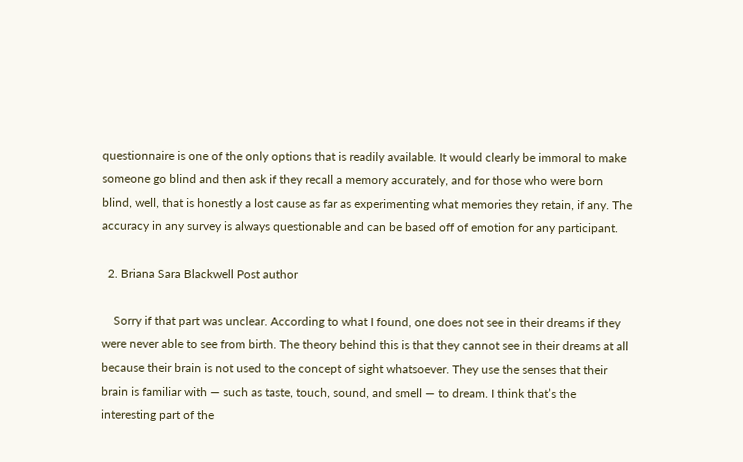questionnaire is one of the only options that is readily available. It would clearly be immoral to make someone go blind and then ask if they recall a memory accurately, and for those who were born blind, well, that is honestly a lost cause as far as experimenting what memories they retain, if any. The accuracy in any survey is always questionable and can be based off of emotion for any participant.

  2. Briana Sara Blackwell Post author

    Sorry if that part was unclear. According to what I found, one does not see in their dreams if they were never able to see from birth. The theory behind this is that they cannot see in their dreams at all because their brain is not used to the concept of sight whatsoever. They use the senses that their brain is familiar with — such as taste, touch, sound, and smell — to dream. I think that’s the interesting part of the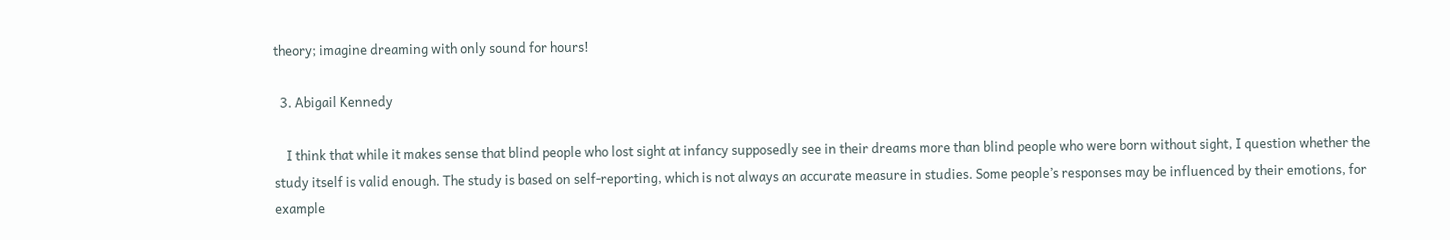theory; imagine dreaming with only sound for hours!

  3. Abigail Kennedy

    I think that while it makes sense that blind people who lost sight at infancy supposedly see in their dreams more than blind people who were born without sight, I question whether the study itself is valid enough. The study is based on self-reporting, which is not always an accurate measure in studies. Some people’s responses may be influenced by their emotions, for example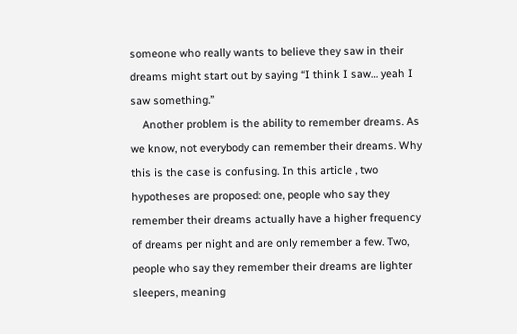someone who really wants to believe they saw in their dreams might start out by saying “I think I saw… yeah I saw something.”
    Another problem is the ability to remember dreams. As we know, not everybody can remember their dreams. Why this is the case is confusing. In this article , two hypotheses are proposed: one, people who say they remember their dreams actually have a higher frequency of dreams per night and are only remember a few. Two, people who say they remember their dreams are lighter sleepers, meaning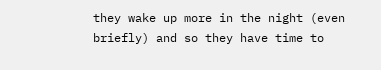they wake up more in the night (even briefly) and so they have time to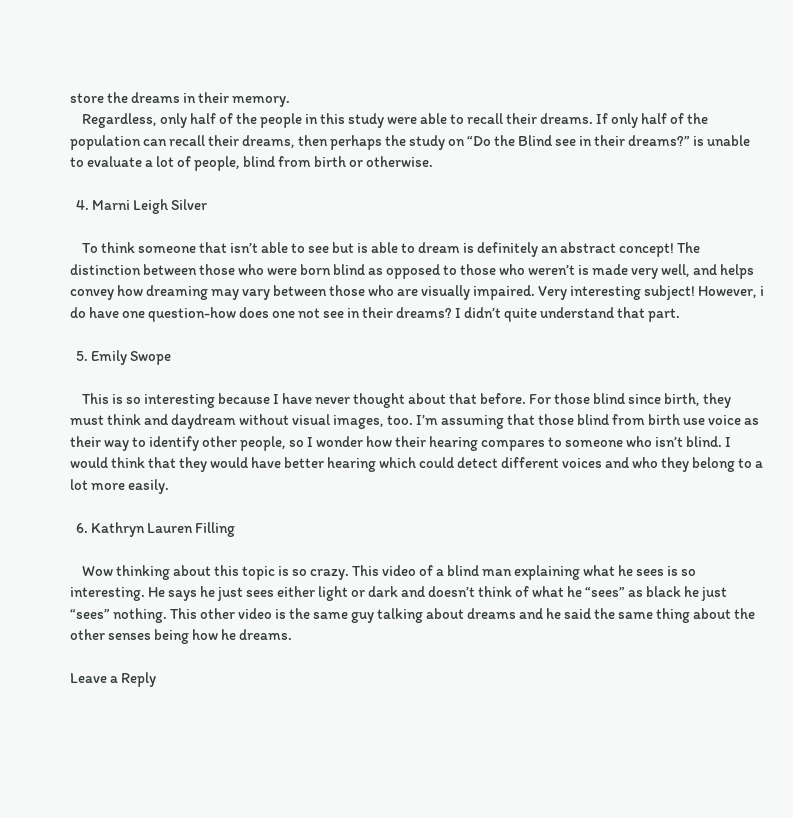store the dreams in their memory.
    Regardless, only half of the people in this study were able to recall their dreams. If only half of the population can recall their dreams, then perhaps the study on “Do the Blind see in their dreams?” is unable to evaluate a lot of people, blind from birth or otherwise.

  4. Marni Leigh Silver

    To think someone that isn’t able to see but is able to dream is definitely an abstract concept! The distinction between those who were born blind as opposed to those who weren’t is made very well, and helps convey how dreaming may vary between those who are visually impaired. Very interesting subject! However, i do have one question-how does one not see in their dreams? I didn’t quite understand that part.

  5. Emily Swope

    This is so interesting because I have never thought about that before. For those blind since birth, they must think and daydream without visual images, too. I’m assuming that those blind from birth use voice as their way to identify other people, so I wonder how their hearing compares to someone who isn’t blind. I would think that they would have better hearing which could detect different voices and who they belong to a lot more easily.

  6. Kathryn Lauren Filling

    Wow thinking about this topic is so crazy. This video of a blind man explaining what he sees is so interesting. He says he just sees either light or dark and doesn’t think of what he “sees” as black he just “sees” nothing. This other video is the same guy talking about dreams and he said the same thing about the other senses being how he dreams.

Leave a Reply